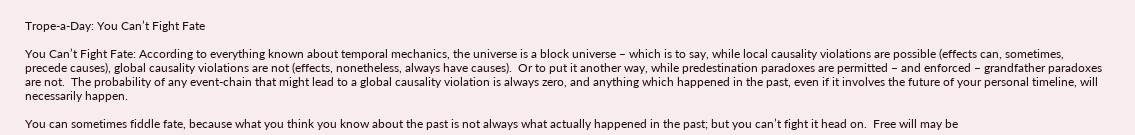Trope-a-Day: You Can’t Fight Fate

You Can’t Fight Fate: According to everything known about temporal mechanics, the universe is a block universe – which is to say, while local causality violations are possible (effects can, sometimes, precede causes), global causality violations are not (effects, nonetheless, always have causes).  Or to put it another way, while predestination paradoxes are permitted – and enforced – grandfather paradoxes are not.  The probability of any event-chain that might lead to a global causality violation is always zero, and anything which happened in the past, even if it involves the future of your personal timeline, will necessarily happen.

You can sometimes fiddle fate, because what you think you know about the past is not always what actually happened in the past; but you can’t fight it head on.  Free will may be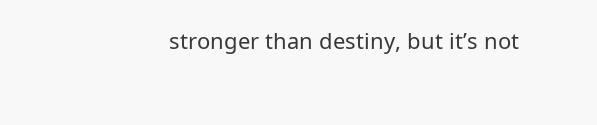stronger than destiny, but it’s not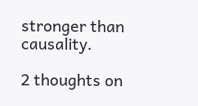stronger than causality.

2 thoughts on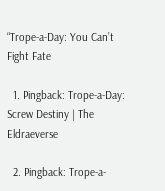“Trope-a-Day: You Can’t Fight Fate

  1. Pingback: Trope-a-Day: Screw Destiny | The Eldraeverse

  2. Pingback: Trope-a-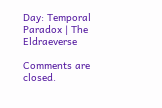Day: Temporal Paradox | The Eldraeverse

Comments are closed.